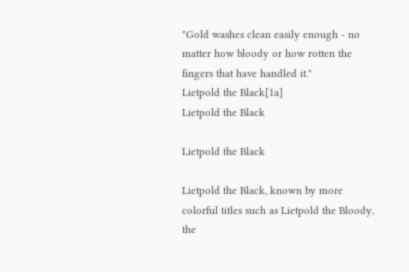"Gold washes clean easily enough - no matter how bloody or how rotten the fingers that have handled it."
Lietpold the Black[1a]
Lietpold the Black

Lietpold the Black

Lietpold the Black, known by more colorful titles such as Lietpold the Bloody, the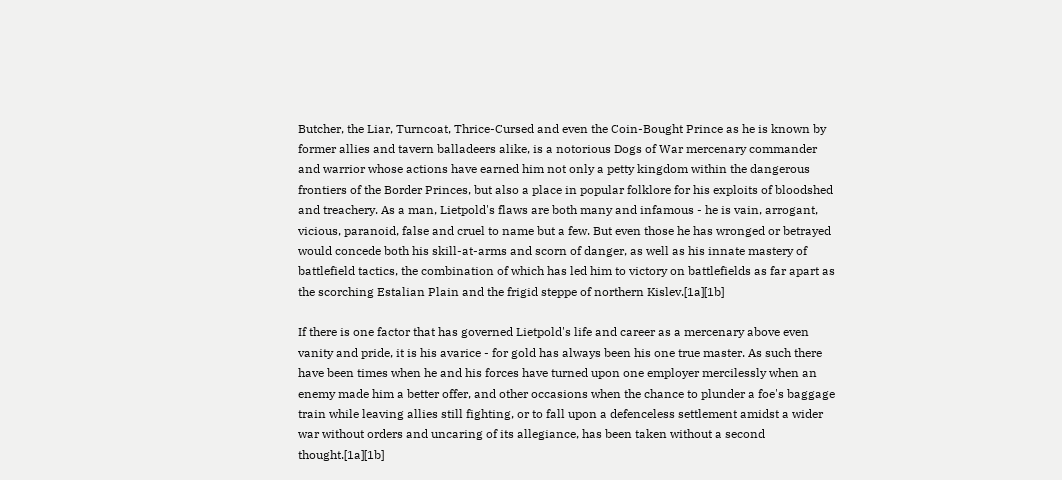Butcher, the Liar, Turncoat, Thrice-Cursed and even the Coin-Bought Prince as he is known by former allies and tavern balladeers alike, is a notorious Dogs of War mercenary commander and warrior whose actions have earned him not only a petty kingdom within the dangerous frontiers of the Border Princes, but also a place in popular folklore for his exploits of bloodshed and treachery. As a man, Lietpold's flaws are both many and infamous - he is vain, arrogant, vicious, paranoid, false and cruel to name but a few. But even those he has wronged or betrayed would concede both his skill-at-arms and scorn of danger, as well as his innate mastery of battlefield tactics, the combination of which has led him to victory on battlefields as far apart as the scorching Estalian Plain and the frigid steppe of northern Kislev.[1a][1b]

If there is one factor that has governed Lietpold's life and career as a mercenary above even vanity and pride, it is his avarice - for gold has always been his one true master. As such there have been times when he and his forces have turned upon one employer mercilessly when an enemy made him a better offer, and other occasions when the chance to plunder a foe's baggage train while leaving allies still fighting, or to fall upon a defenceless settlement amidst a wider war without orders and uncaring of its allegiance, has been taken without a second thought.[1a][1b]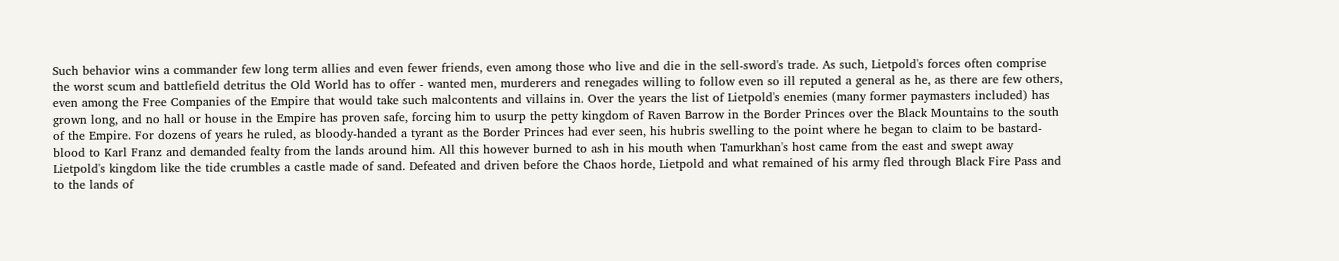Such behavior wins a commander few long term allies and even fewer friends, even among those who live and die in the sell-sword's trade. As such, Lietpold's forces often comprise the worst scum and battlefield detritus the Old World has to offer - wanted men, murderers and renegades willing to follow even so ill reputed a general as he, as there are few others, even among the Free Companies of the Empire that would take such malcontents and villains in. Over the years the list of Lietpold's enemies (many former paymasters included) has grown long, and no hall or house in the Empire has proven safe, forcing him to usurp the petty kingdom of Raven Barrow in the Border Princes over the Black Mountains to the south of the Empire. For dozens of years he ruled, as bloody-handed a tyrant as the Border Princes had ever seen, his hubris swelling to the point where he began to claim to be bastard-blood to Karl Franz and demanded fealty from the lands around him. All this however burned to ash in his mouth when Tamurkhan's host came from the east and swept away Lietpold's kingdom like the tide crumbles a castle made of sand. Defeated and driven before the Chaos horde, Lietpold and what remained of his army fled through Black Fire Pass and to the lands of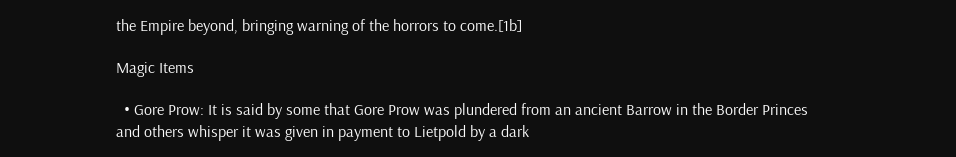the Empire beyond, bringing warning of the horrors to come.[1b]

Magic Items

  • Gore Prow: It is said by some that Gore Prow was plundered from an ancient Barrow in the Border Princes and others whisper it was given in payment to Lietpold by a dark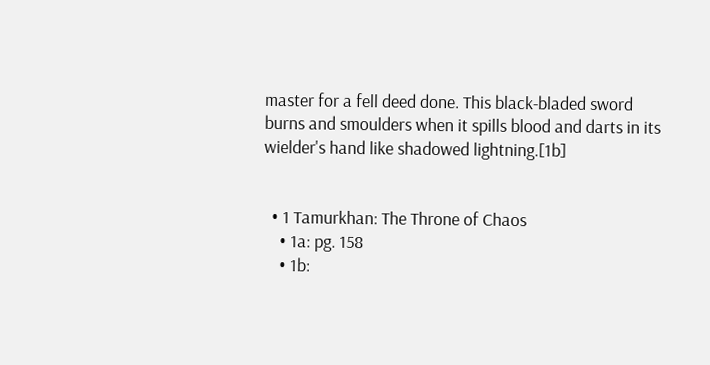master for a fell deed done. This black-bladed sword burns and smoulders when it spills blood and darts in its wielder's hand like shadowed lightning.[1b]


  • 1 Tamurkhan: The Throne of Chaos
    • 1a: pg. 158
    • 1b: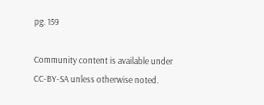pg. 159

Community content is available under CC-BY-SA unless otherwise noted.